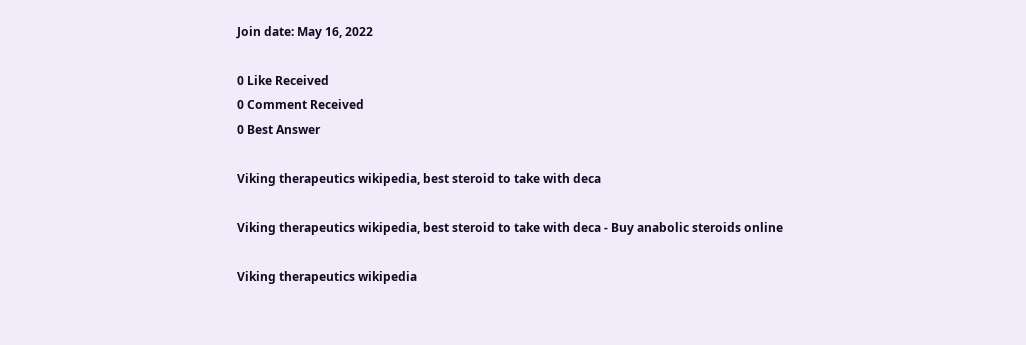Join date: May 16, 2022

0 Like Received
0 Comment Received
0 Best Answer

Viking therapeutics wikipedia, best steroid to take with deca

Viking therapeutics wikipedia, best steroid to take with deca - Buy anabolic steroids online

Viking therapeutics wikipedia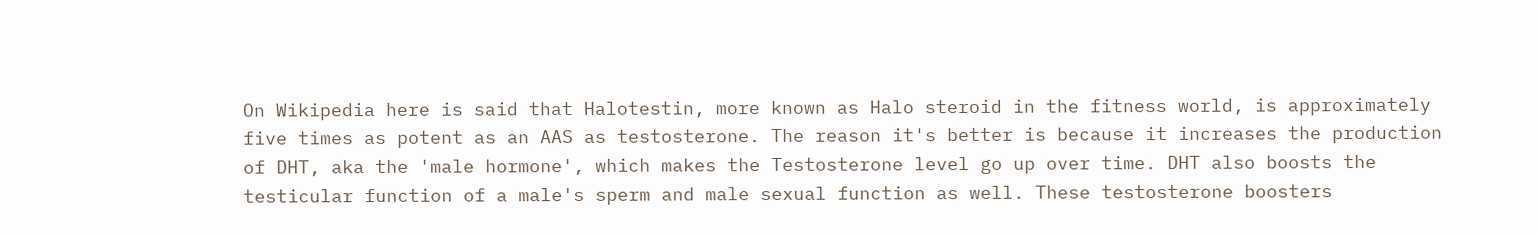On Wikipedia here is said that Halotestin, more known as Halo steroid in the fitness world, is approximately five times as potent as an AAS as testosterone. The reason it's better is because it increases the production of DHT, aka the 'male hormone', which makes the Testosterone level go up over time. DHT also boosts the testicular function of a male's sperm and male sexual function as well. These testosterone boosters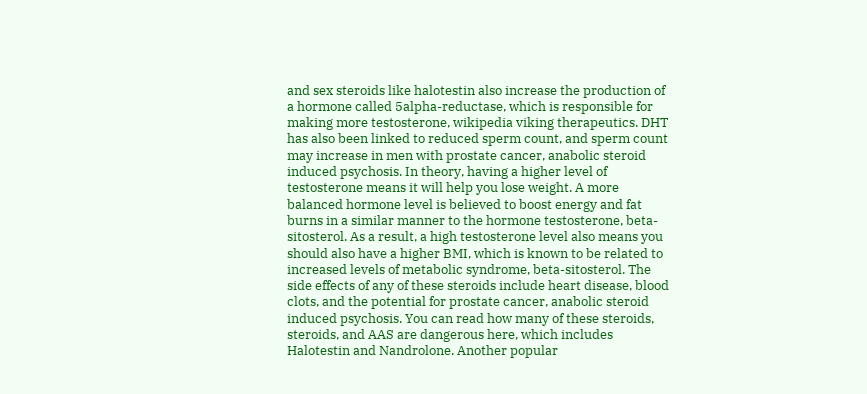and sex steroids like halotestin also increase the production of a hormone called 5alpha-reductase, which is responsible for making more testosterone, wikipedia viking therapeutics. DHT has also been linked to reduced sperm count, and sperm count may increase in men with prostate cancer, anabolic steroid induced psychosis. In theory, having a higher level of testosterone means it will help you lose weight. A more balanced hormone level is believed to boost energy and fat burns in a similar manner to the hormone testosterone, beta-sitosterol. As a result, a high testosterone level also means you should also have a higher BMI, which is known to be related to increased levels of metabolic syndrome, beta-sitosterol. The side effects of any of these steroids include heart disease, blood clots, and the potential for prostate cancer, anabolic steroid induced psychosis. You can read how many of these steroids, steroids, and AAS are dangerous here, which includes Halotestin and Nandrolone. Another popular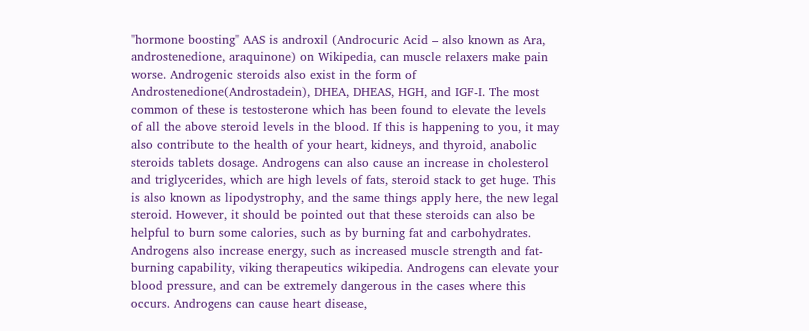"hormone boosting" AAS is androxil (Androcuric Acid – also known as Ara, androstenedione, araquinone) on Wikipedia, can muscle relaxers make pain worse. Androgenic steroids also exist in the form of Androstenedione(Androstadein), DHEA, DHEAS, HGH, and IGF-I. The most common of these is testosterone which has been found to elevate the levels of all the above steroid levels in the blood. If this is happening to you, it may also contribute to the health of your heart, kidneys, and thyroid, anabolic steroids tablets dosage. Androgens can also cause an increase in cholesterol and triglycerides, which are high levels of fats, steroid stack to get huge. This is also known as lipodystrophy, and the same things apply here, the new legal steroid. However, it should be pointed out that these steroids can also be helpful to burn some calories, such as by burning fat and carbohydrates. Androgens also increase energy, such as increased muscle strength and fat-burning capability, viking therapeutics wikipedia. Androgens can elevate your blood pressure, and can be extremely dangerous in the cases where this occurs. Androgens can cause heart disease,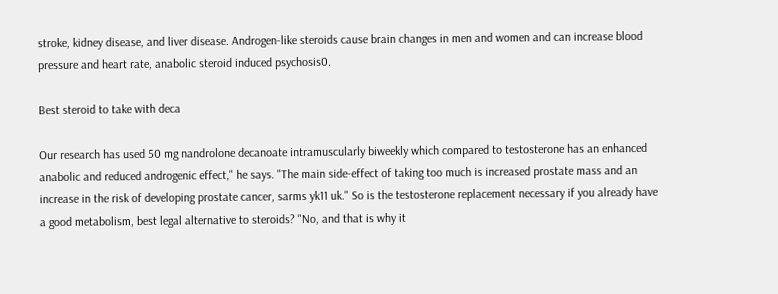stroke, kidney disease, and liver disease. Androgen-like steroids cause brain changes in men and women and can increase blood pressure and heart rate, anabolic steroid induced psychosis0.

Best steroid to take with deca

Our research has used 50 mg nandrolone decanoate intramuscularly biweekly which compared to testosterone has an enhanced anabolic and reduced androgenic effect," he says. "The main side-effect of taking too much is increased prostate mass and an increase in the risk of developing prostate cancer, sarms yk11 uk." So is the testosterone replacement necessary if you already have a good metabolism, best legal alternative to steroids? "No, and that is why it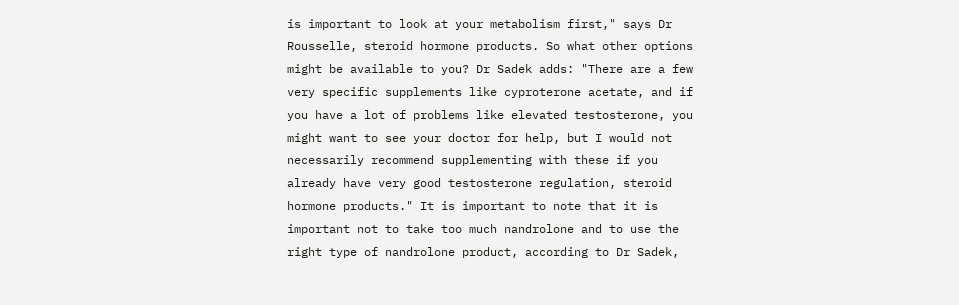is important to look at your metabolism first," says Dr Rousselle, steroid hormone products. So what other options might be available to you? Dr Sadek adds: "There are a few very specific supplements like cyproterone acetate, and if you have a lot of problems like elevated testosterone, you might want to see your doctor for help, but I would not necessarily recommend supplementing with these if you already have very good testosterone regulation, steroid hormone products." It is important to note that it is important not to take too much nandrolone and to use the right type of nandrolone product, according to Dr Sadek,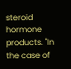steroid hormone products. "In the case of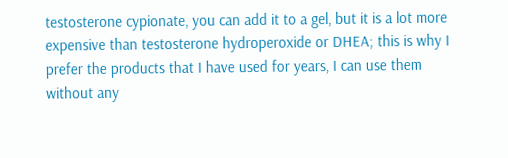testosterone cypionate, you can add it to a gel, but it is a lot more expensive than testosterone hydroperoxide or DHEA; this is why I prefer the products that I have used for years, I can use them without any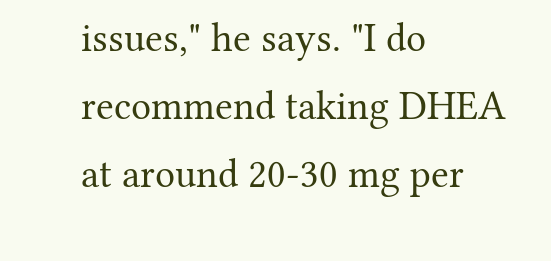issues," he says. "I do recommend taking DHEA at around 20-30 mg per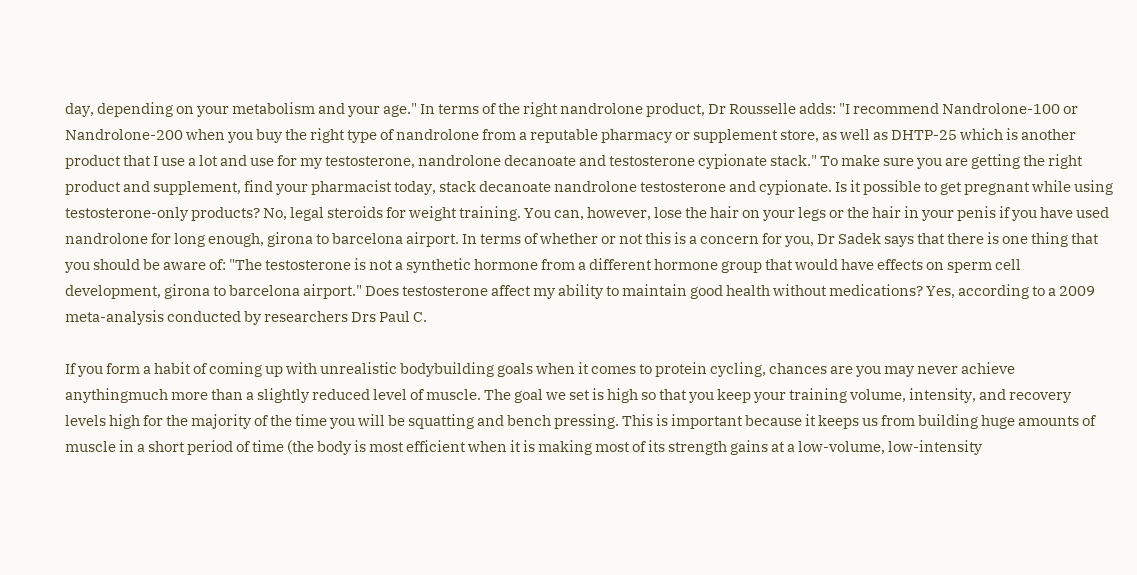day, depending on your metabolism and your age." In terms of the right nandrolone product, Dr Rousselle adds: "I recommend Nandrolone-100 or Nandrolone-200 when you buy the right type of nandrolone from a reputable pharmacy or supplement store, as well as DHTP-25 which is another product that I use a lot and use for my testosterone, nandrolone decanoate and testosterone cypionate stack." To make sure you are getting the right product and supplement, find your pharmacist today, stack decanoate nandrolone testosterone and cypionate. Is it possible to get pregnant while using testosterone-only products? No, legal steroids for weight training. You can, however, lose the hair on your legs or the hair in your penis if you have used nandrolone for long enough, girona to barcelona airport. In terms of whether or not this is a concern for you, Dr Sadek says that there is one thing that you should be aware of: "The testosterone is not a synthetic hormone from a different hormone group that would have effects on sperm cell development, girona to barcelona airport." Does testosterone affect my ability to maintain good health without medications? Yes, according to a 2009 meta-analysis conducted by researchers Drs Paul C.

If you form a habit of coming up with unrealistic bodybuilding goals when it comes to protein cycling, chances are you may never achieve anythingmuch more than a slightly reduced level of muscle. The goal we set is high so that you keep your training volume, intensity, and recovery levels high for the majority of the time you will be squatting and bench pressing. This is important because it keeps us from building huge amounts of muscle in a short period of time (the body is most efficient when it is making most of its strength gains at a low-volume, low-intensity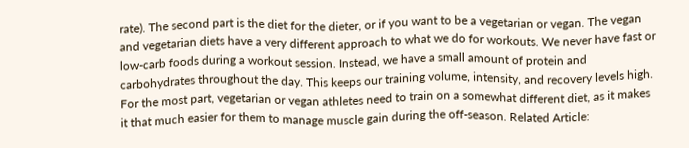rate). The second part is the diet for the dieter, or if you want to be a vegetarian or vegan. The vegan and vegetarian diets have a very different approach to what we do for workouts. We never have fast or low-carb foods during a workout session. Instead, we have a small amount of protein and carbohydrates throughout the day. This keeps our training volume, intensity, and recovery levels high. For the most part, vegetarian or vegan athletes need to train on a somewhat different diet, as it makes it that much easier for them to manage muscle gain during the off-season. Related Article: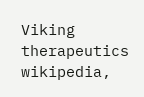Viking therapeutics wikipedia,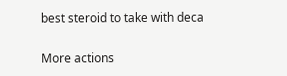best steroid to take with deca

More actions